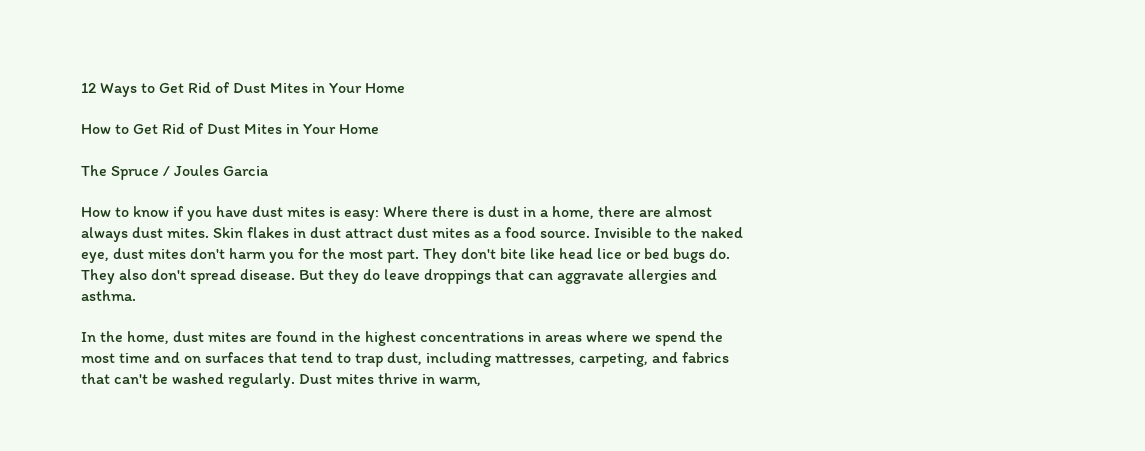12 Ways to Get Rid of Dust Mites in Your Home

How to Get Rid of Dust Mites in Your Home

The Spruce / Joules Garcia

How to know if you have dust mites is easy: Where there is dust in a home, there are almost always dust mites. Skin flakes in dust attract dust mites as a food source. Invisible to the naked eye, dust mites don't harm you for the most part. They don't bite like head lice or bed bugs do. They also don't spread disease. But they do leave droppings that can aggravate allergies and asthma.

In the home, dust mites are found in the highest concentrations in areas where we spend the most time and on surfaces that tend to trap dust, including mattresses, carpeting, and fabrics that can't be washed regularly. Dust mites thrive in warm,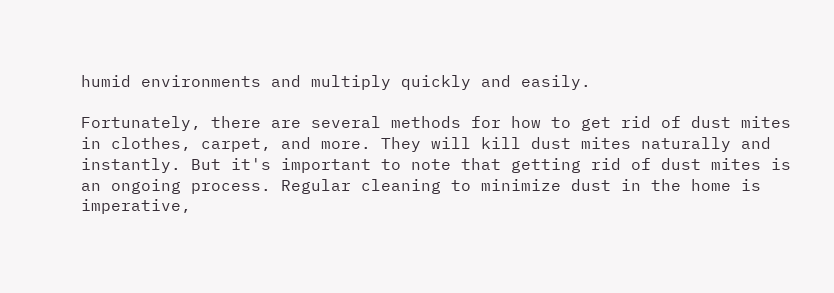humid environments and multiply quickly and easily.

Fortunately, there are several methods for how to get rid of dust mites in clothes, carpet, and more. They will kill dust mites naturally and instantly. But it's important to note that getting rid of dust mites is an ongoing process. Regular cleaning to minimize dust in the home is imperative,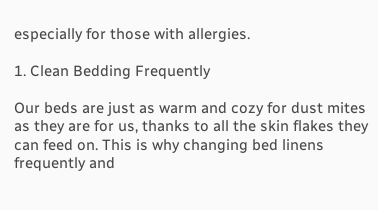especially for those with allergies.

1. Clean Bedding Frequently

Our beds are just as warm and cozy for dust mites as they are for us, thanks to all the skin flakes they can feed on. This is why changing bed linens frequently and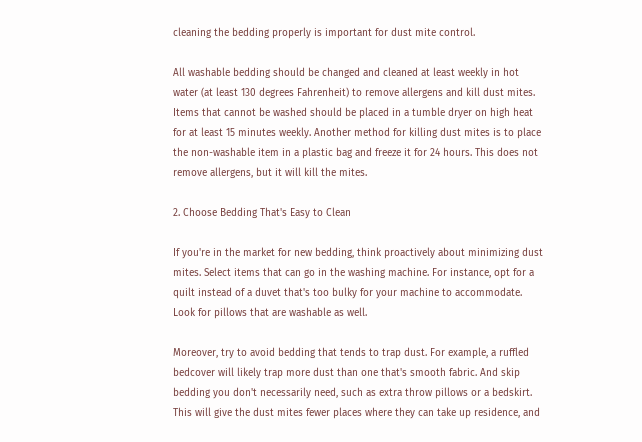cleaning the bedding properly is important for dust mite control.

All washable bedding should be changed and cleaned at least weekly in hot water (at least 130 degrees Fahrenheit) to remove allergens and kill dust mites. Items that cannot be washed should be placed in a tumble dryer on high heat for at least 15 minutes weekly. Another method for killing dust mites is to place the non-washable item in a plastic bag and freeze it for 24 hours. This does not remove allergens, but it will kill the mites.

2. Choose Bedding That's Easy to Clean

If you're in the market for new bedding, think proactively about minimizing dust mites. Select items that can go in the washing machine. For instance, opt for a quilt instead of a duvet that's too bulky for your machine to accommodate. Look for pillows that are washable as well.

Moreover, try to avoid bedding that tends to trap dust. For example, a ruffled bedcover will likely trap more dust than one that's smooth fabric. And skip bedding you don't necessarily need, such as extra throw pillows or a bedskirt. This will give the dust mites fewer places where they can take up residence, and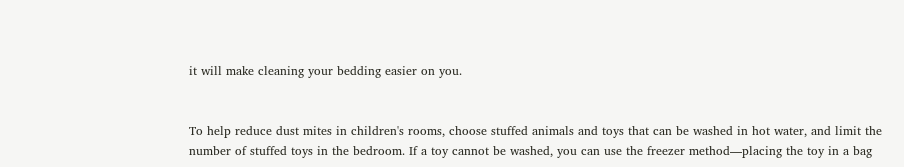it will make cleaning your bedding easier on you.


To help reduce dust mites in children's rooms, choose stuffed animals and toys that can be washed in hot water, and limit the number of stuffed toys in the bedroom. If a toy cannot be washed, you can use the freezer method—placing the toy in a bag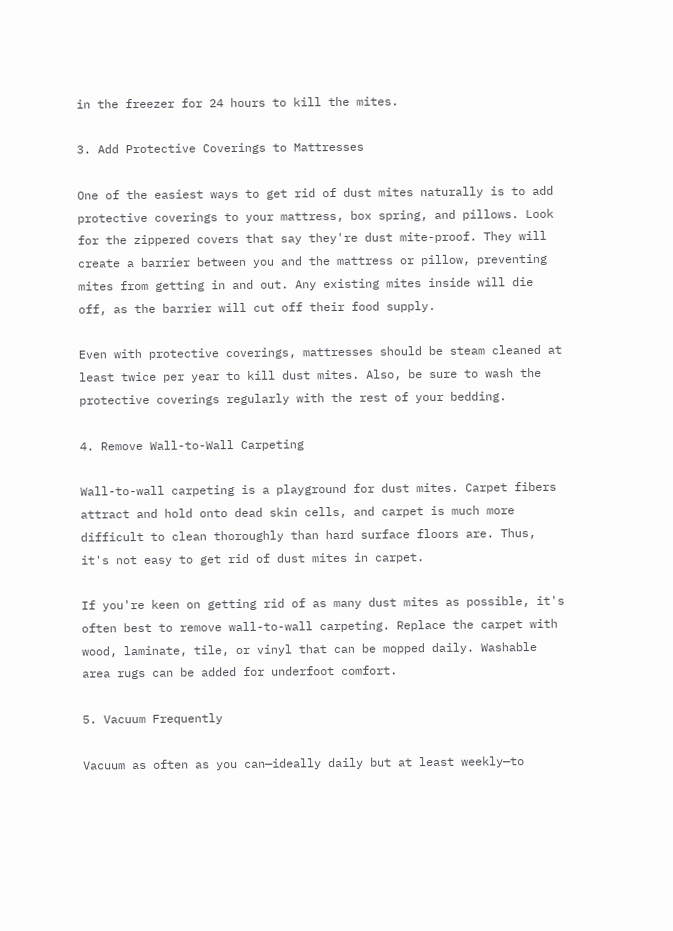in the freezer for 24 hours to kill the mites.

3. Add Protective Coverings to Mattresses

One of the easiest ways to get rid of dust mites naturally is to add protective coverings to your mattress, box spring, and pillows. Look for the zippered covers that say they're dust mite-proof. They will create a barrier between you and the mattress or pillow, preventing mites from getting in and out. Any existing mites inside will die off, as the barrier will cut off their food supply.

Even with protective coverings, mattresses should be steam cleaned at least twice per year to kill dust mites. Also, be sure to wash the protective coverings regularly with the rest of your bedding.

4. Remove Wall-to-Wall Carpeting

Wall-to-wall carpeting is a playground for dust mites. Carpet fibers attract and hold onto dead skin cells, and carpet is much more difficult to clean thoroughly than hard surface floors are. Thus, it's not easy to get rid of dust mites in carpet.

If you're keen on getting rid of as many dust mites as possible, it's often best to remove wall-to-wall carpeting. Replace the carpet with wood, laminate, tile, or vinyl that can be mopped daily. Washable area rugs can be added for underfoot comfort.

5. Vacuum Frequently

Vacuum as often as you can—ideally daily but at least weekly—to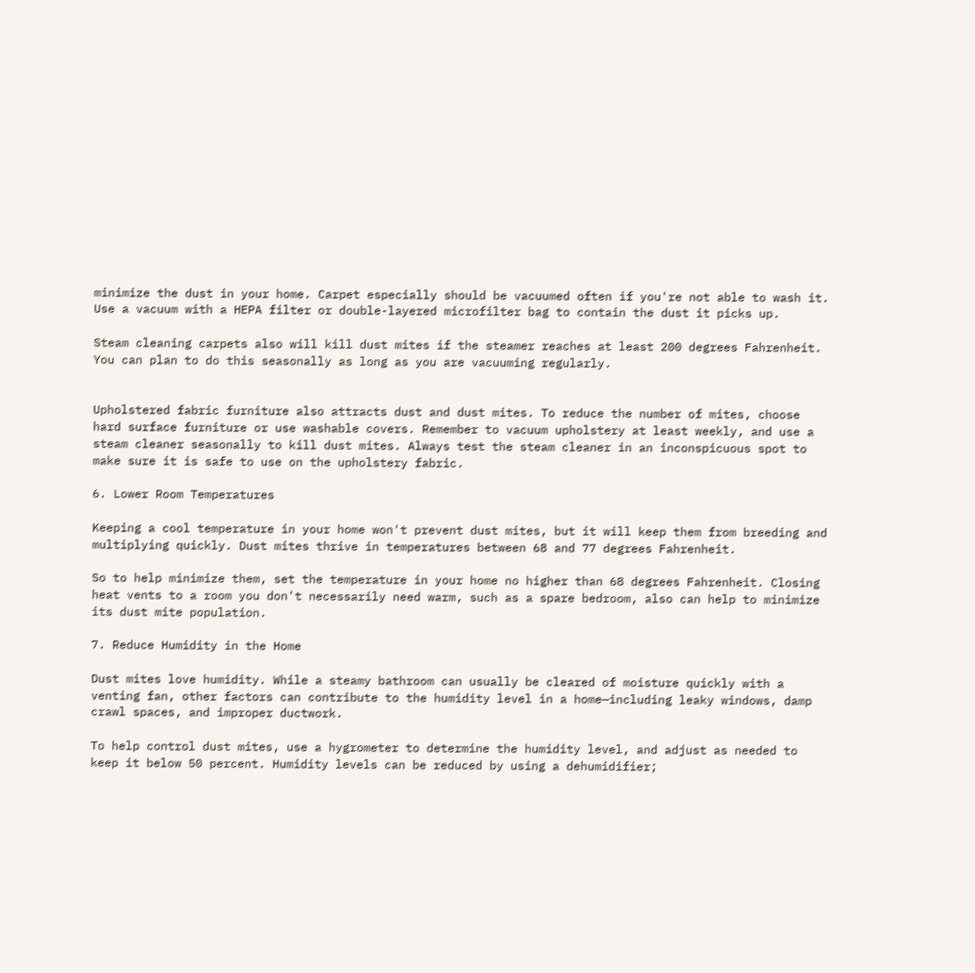minimize the dust in your home. Carpet especially should be vacuumed often if you're not able to wash it. Use a vacuum with a HEPA filter or double-layered microfilter bag to contain the dust it picks up.

Steam cleaning carpets also will kill dust mites if the steamer reaches at least 200 degrees Fahrenheit. You can plan to do this seasonally as long as you are vacuuming regularly.


Upholstered fabric furniture also attracts dust and dust mites. To reduce the number of mites, choose hard surface furniture or use washable covers. Remember to vacuum upholstery at least weekly, and use a steam cleaner seasonally to kill dust mites. Always test the steam cleaner in an inconspicuous spot to make sure it is safe to use on the upholstery fabric.

6. Lower Room Temperatures

Keeping a cool temperature in your home won't prevent dust mites, but it will keep them from breeding and multiplying quickly. Dust mites thrive in temperatures between 68 and 77 degrees Fahrenheit.

So to help minimize them, set the temperature in your home no higher than 68 degrees Fahrenheit. Closing heat vents to a room you don't necessarily need warm, such as a spare bedroom, also can help to minimize its dust mite population.

7. Reduce Humidity in the Home

Dust mites love humidity. While a steamy bathroom can usually be cleared of moisture quickly with a venting fan, other factors can contribute to the humidity level in a home—including leaky windows, damp crawl spaces, and improper ductwork.

To help control dust mites, use a hygrometer to determine the humidity level, and adjust as needed to keep it below 50 percent. Humidity levels can be reduced by using a dehumidifier;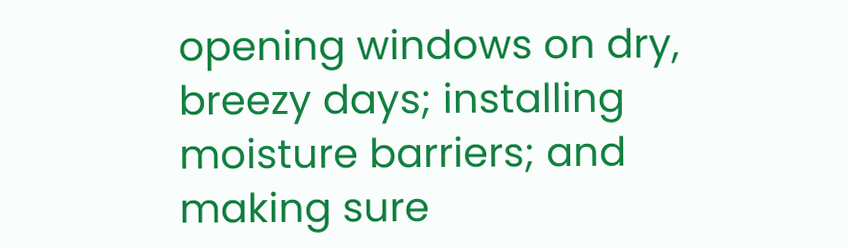opening windows on dry, breezy days; installing moisture barriers; and making sure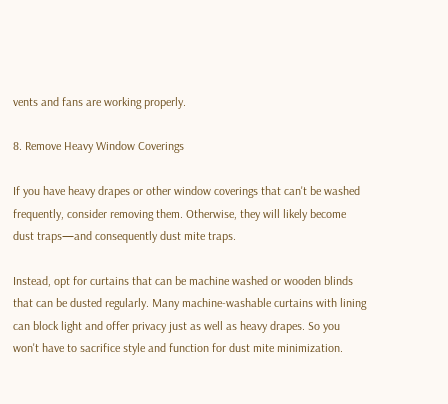vents and fans are working properly.

8. Remove Heavy Window Coverings

If you have heavy drapes or other window coverings that can't be washed frequently, consider removing them. Otherwise, they will likely become dust traps—and consequently dust mite traps.

Instead, opt for curtains that can be machine washed or wooden blinds that can be dusted regularly. Many machine-washable curtains with lining can block light and offer privacy just as well as heavy drapes. So you won't have to sacrifice style and function for dust mite minimization.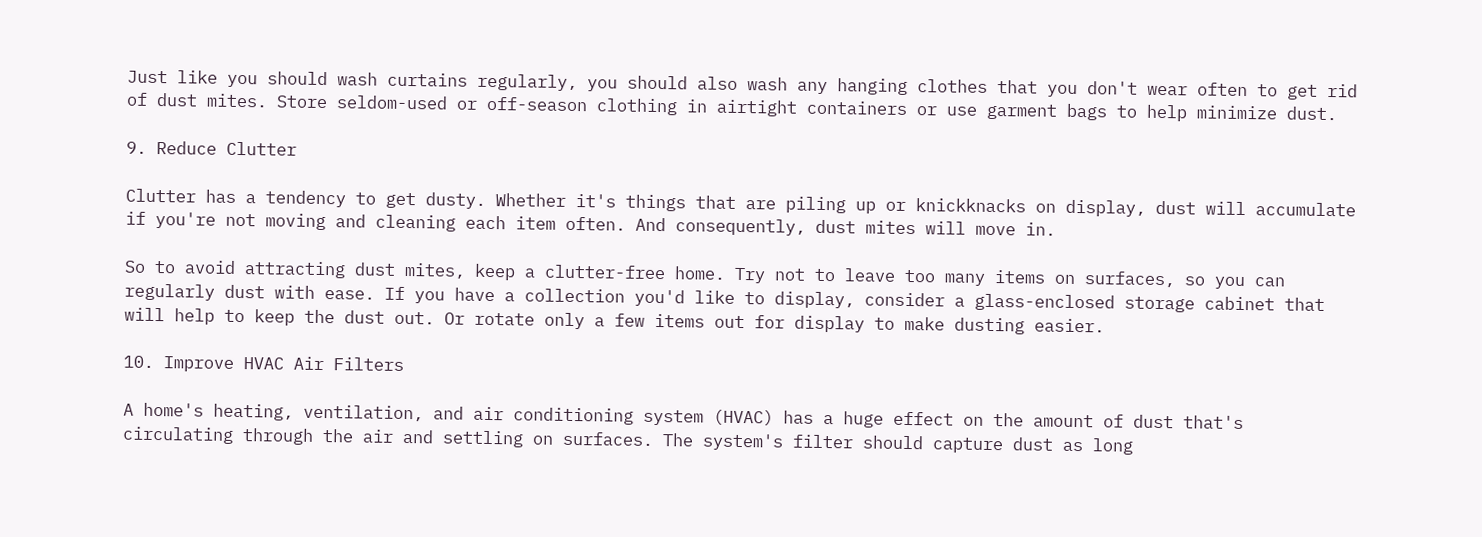Just like you should wash curtains regularly, you should also wash any hanging clothes that you don't wear often to get rid of dust mites. Store seldom-used or off-season clothing in airtight containers or use garment bags to help minimize dust.

9. Reduce Clutter

Clutter has a tendency to get dusty. Whether it's things that are piling up or knickknacks on display, dust will accumulate if you're not moving and cleaning each item often. And consequently, dust mites will move in.

So to avoid attracting dust mites, keep a clutter-free home. Try not to leave too many items on surfaces, so you can regularly dust with ease. If you have a collection you'd like to display, consider a glass-enclosed storage cabinet that will help to keep the dust out. Or rotate only a few items out for display to make dusting easier.

10. Improve HVAC Air Filters

A home's heating, ventilation, and air conditioning system (HVAC) has a huge effect on the amount of dust that's circulating through the air and settling on surfaces. The system's filter should capture dust as long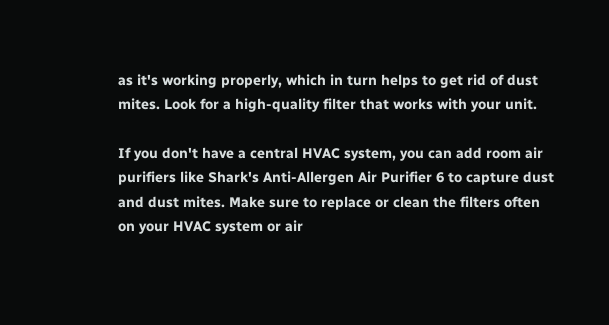as it's working properly, which in turn helps to get rid of dust mites. Look for a high-quality filter that works with your unit.

If you don't have a central HVAC system, you can add room air purifiers like Shark's Anti-Allergen Air Purifier 6 to capture dust and dust mites. Make sure to replace or clean the filters often on your HVAC system or air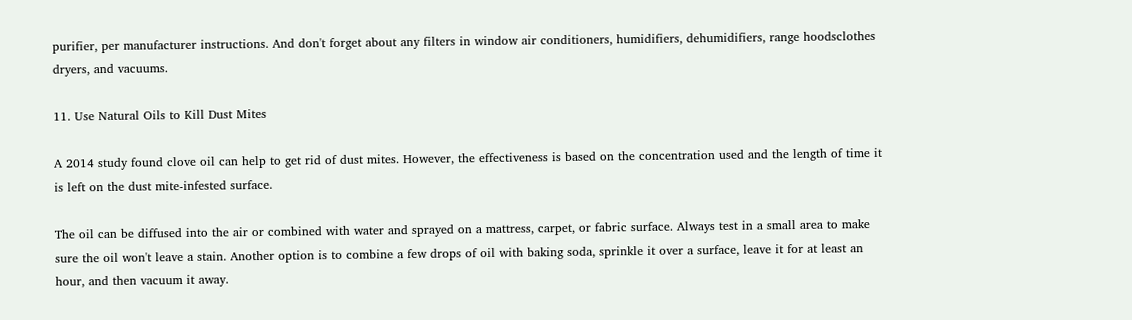purifier, per manufacturer instructions. And don't forget about any filters in window air conditioners, humidifiers, dehumidifiers, range hoodsclothes dryers, and vacuums.

11. Use Natural Oils to Kill Dust Mites

A 2014 study found clove oil can help to get rid of dust mites. However, the effectiveness is based on the concentration used and the length of time it is left on the dust mite-infested surface.

The oil can be diffused into the air or combined with water and sprayed on a mattress, carpet, or fabric surface. Always test in a small area to make sure the oil won't leave a stain. Another option is to combine a few drops of oil with baking soda, sprinkle it over a surface, leave it for at least an hour, and then vacuum it away.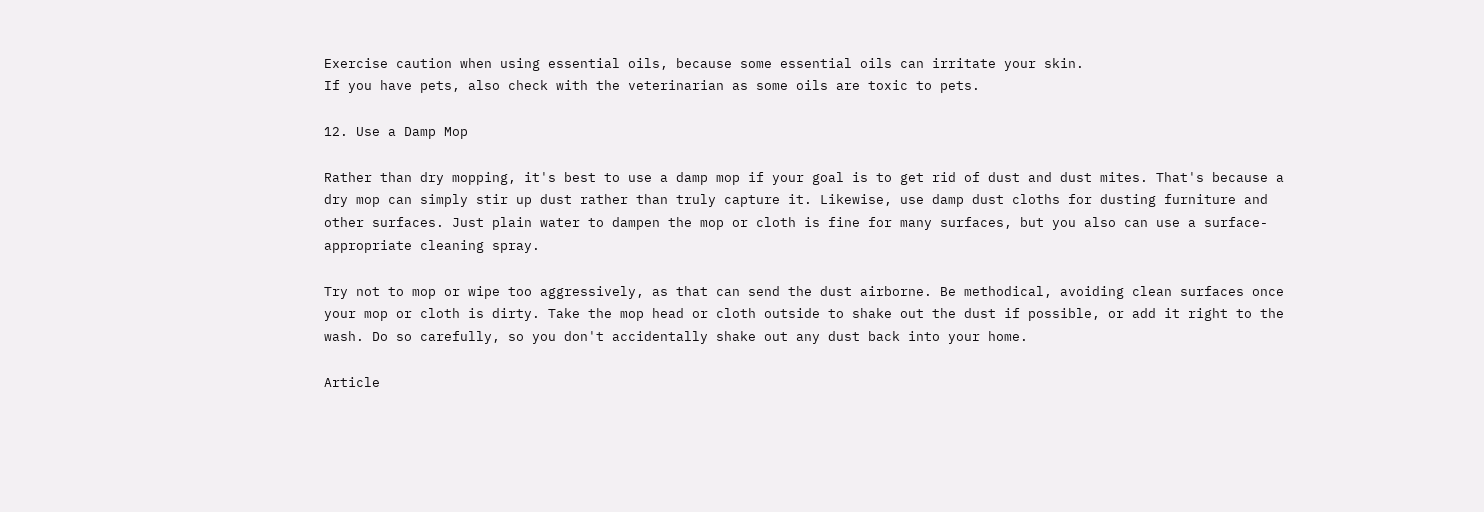Exercise caution when using essential oils, because some essential oils can irritate your skin.
If you have pets, also check with the veterinarian as some oils are toxic to pets.

12. Use a Damp Mop

Rather than dry mopping, it's best to use a damp mop if your goal is to get rid of dust and dust mites. That's because a dry mop can simply stir up dust rather than truly capture it. Likewise, use damp dust cloths for dusting furniture and other surfaces. Just plain water to dampen the mop or cloth is fine for many surfaces, but you also can use a surface-appropriate cleaning spray.

Try not to mop or wipe too aggressively, as that can send the dust airborne. Be methodical, avoiding clean surfaces once your mop or cloth is dirty. Take the mop head or cloth outside to shake out the dust if possible, or add it right to the wash. Do so carefully, so you don't accidentally shake out any dust back into your home.

Article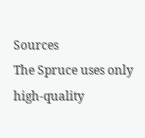Sources
The Spruce uses only high-quality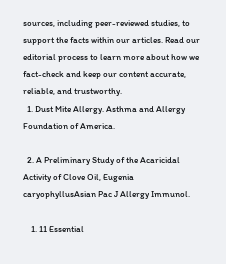sources, including peer-reviewed studies, to support the facts within our articles. Read our editorial process to learn more about how we fact-check and keep our content accurate, reliable, and trustworthy.
  1. Dust Mite Allergy. Asthma and Allergy Foundation of America.

  2. A Preliminary Study of the Acaricidal Activity of Clove Oil, Eugenia caryophyllusAsian Pac J Allergy Immunol.

    1. 11 Essential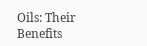Oils: Their Benefits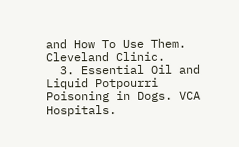and How To Use Them. Cleveland Clinic.
  3. Essential Oil and Liquid Potpourri Poisoning in Dogs. VCA Hospitals.